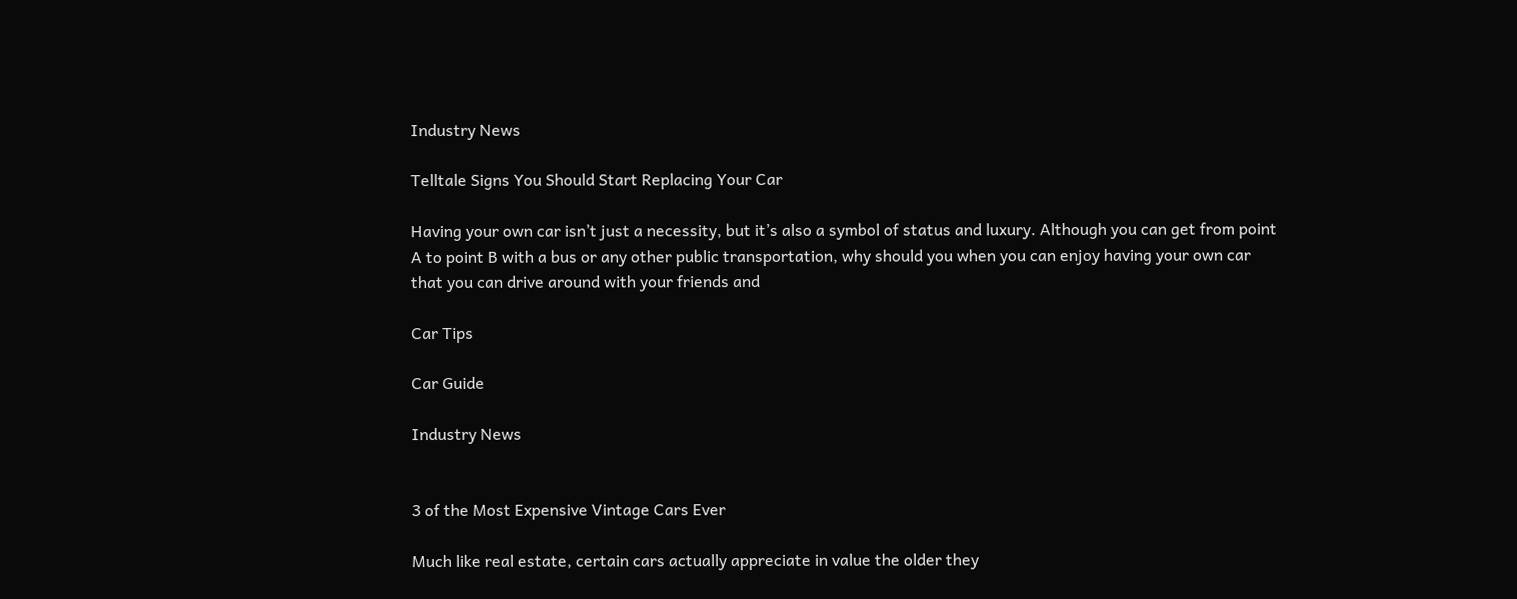Industry News

Telltale Signs You Should Start Replacing Your Car

Having your own car isn’t just a necessity, but it’s also a symbol of status and luxury. Although you can get from point A to point B with a bus or any other public transportation, why should you when you can enjoy having your own car that you can drive around with your friends and

Car Tips

Car Guide

Industry News


3 of the Most Expensive Vintage Cars Ever

Much like real estate, certain cars actually appreciate in value the older they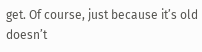get. Of course, just because it’s old doesn’t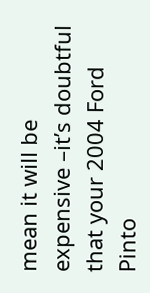mean it will be expensive –it’s doubtful that your 2004 Ford Pinto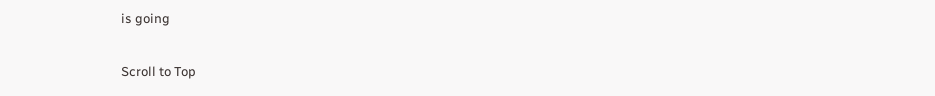is going

Scroll to Top